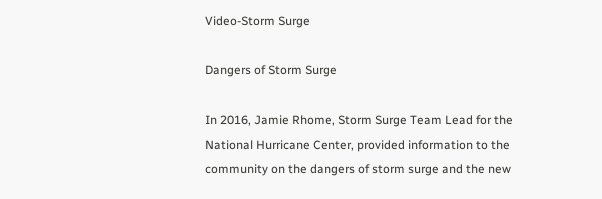Video-Storm Surge

Dangers of Storm Surge

In 2016, Jamie Rhome, Storm Surge Team Lead for the National Hurricane Center, provided information to the community on the dangers of storm surge and the new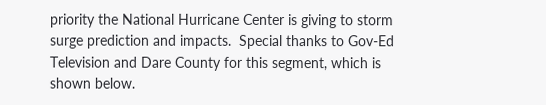priority the National Hurricane Center is giving to storm surge prediction and impacts.  Special thanks to Gov-Ed Television and Dare County for this segment, which is shown below.